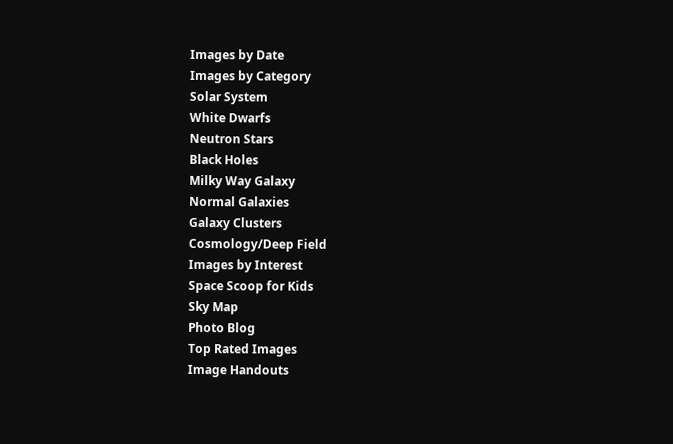Images by Date
Images by Category
Solar System
White Dwarfs
Neutron Stars
Black Holes
Milky Way Galaxy
Normal Galaxies
Galaxy Clusters
Cosmology/Deep Field
Images by Interest
Space Scoop for Kids
Sky Map
Photo Blog
Top Rated Images
Image Handouts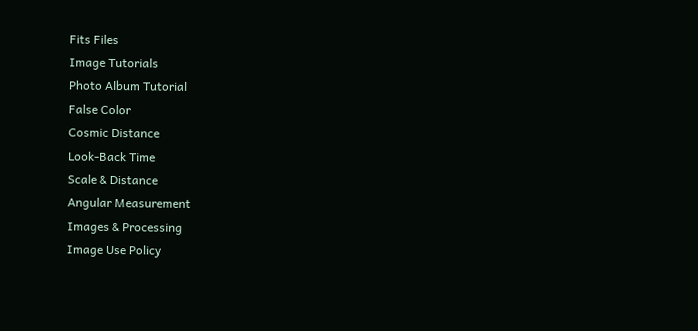Fits Files
Image Tutorials
Photo Album Tutorial
False Color
Cosmic Distance
Look-Back Time
Scale & Distance
Angular Measurement
Images & Processing
Image Use Policy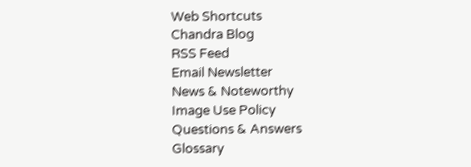Web Shortcuts
Chandra Blog
RSS Feed
Email Newsletter
News & Noteworthy
Image Use Policy
Questions & Answers
Glossary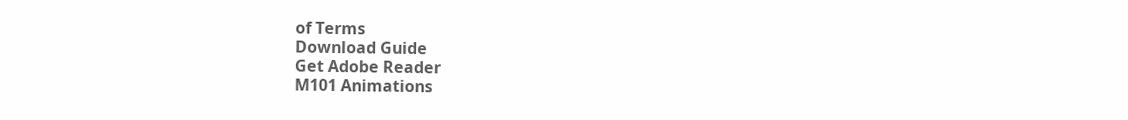of Terms
Download Guide
Get Adobe Reader
M101 Animations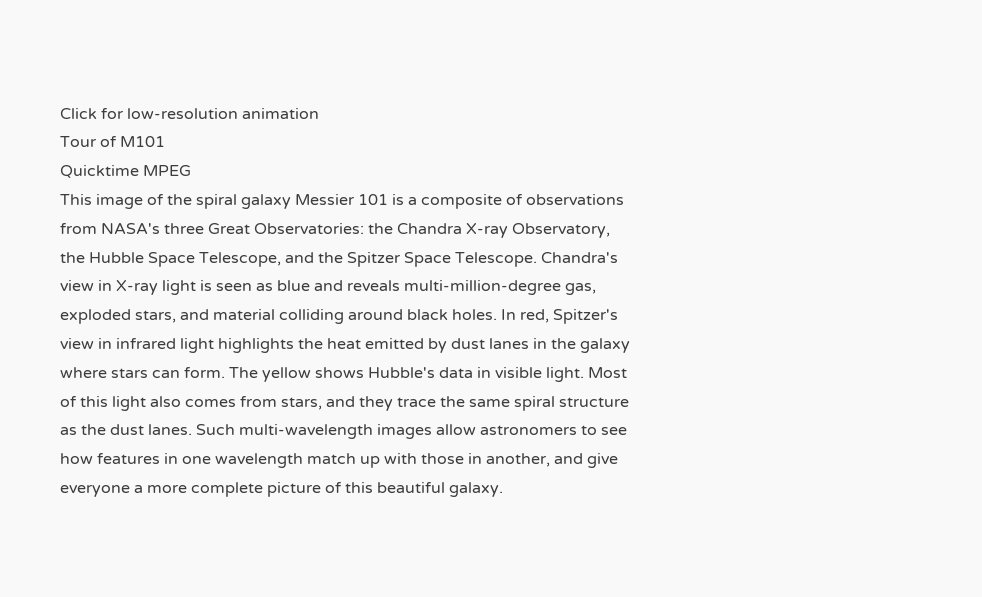Click for low-resolution animation
Tour of M101
Quicktime MPEG
This image of the spiral galaxy Messier 101 is a composite of observations from NASA's three Great Observatories: the Chandra X-ray Observatory, the Hubble Space Telescope, and the Spitzer Space Telescope. Chandra's view in X-ray light is seen as blue and reveals multi-million-degree gas, exploded stars, and material colliding around black holes. In red, Spitzer's view in infrared light highlights the heat emitted by dust lanes in the galaxy where stars can form. The yellow shows Hubble's data in visible light. Most of this light also comes from stars, and they trace the same spiral structure as the dust lanes. Such multi-wavelength images allow astronomers to see how features in one wavelength match up with those in another, and give everyone a more complete picture of this beautiful galaxy.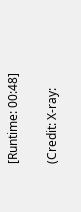[Runtime: 00:48]

(Credit: X-ray: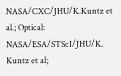NASA/CXC/JHU/K.Kuntz et al.; Optical: NASA/ESA/STScI/JHU/K. Kuntz et al;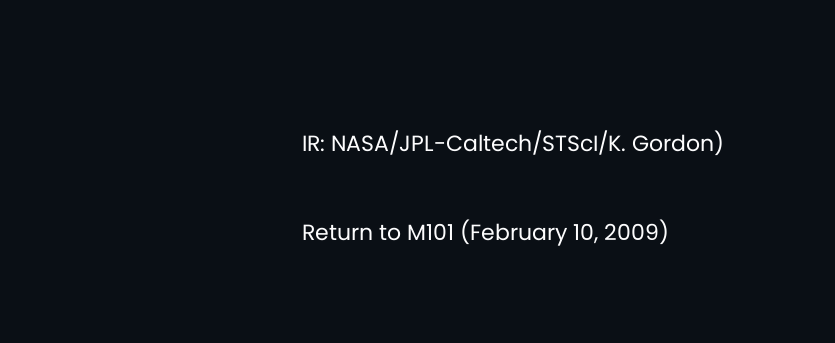IR: NASA/JPL-Caltech/STScI/K. Gordon)

Return to M101 (February 10, 2009)